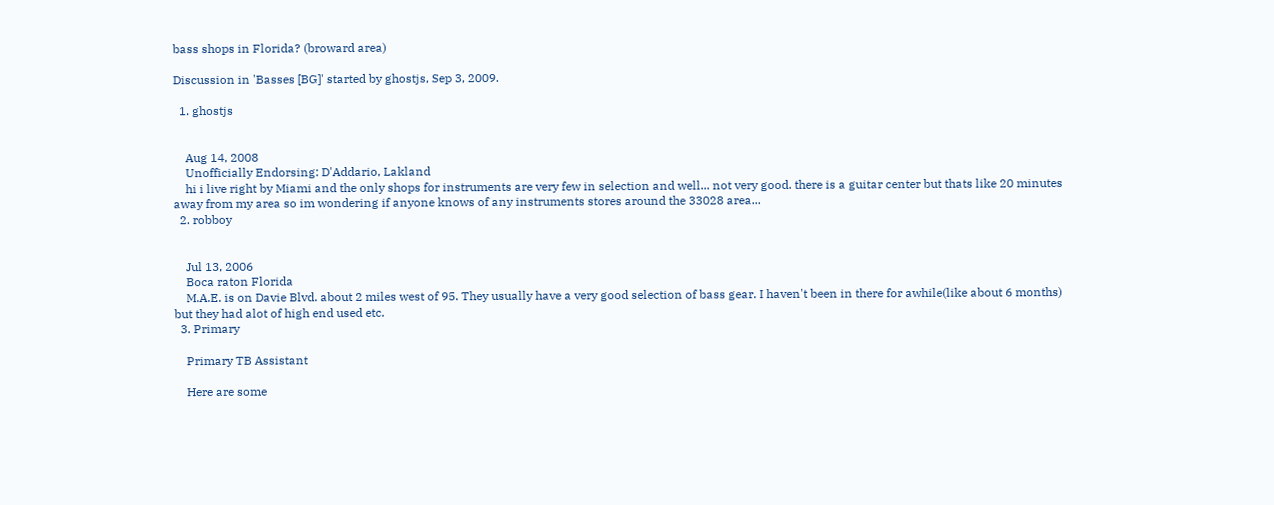bass shops in Florida? (broward area)

Discussion in 'Basses [BG]' started by ghostjs, Sep 3, 2009.

  1. ghostjs


    Aug 14, 2008
    Unofficially Endorsing: D'Addario, Lakland
    hi i live right by Miami and the only shops for instruments are very few in selection and well... not very good. there is a guitar center but thats like 20 minutes away from my area so im wondering if anyone knows of any instruments stores around the 33028 area...
  2. robboy


    Jul 13, 2006
    Boca raton Florida
    M.A.E. is on Davie Blvd. about 2 miles west of 95. They usually have a very good selection of bass gear. I haven't been in there for awhile(like about 6 months) but they had alot of high end used etc.
  3. Primary

    Primary TB Assistant

    Here are some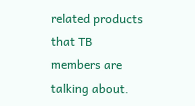related products that TB members are talking about.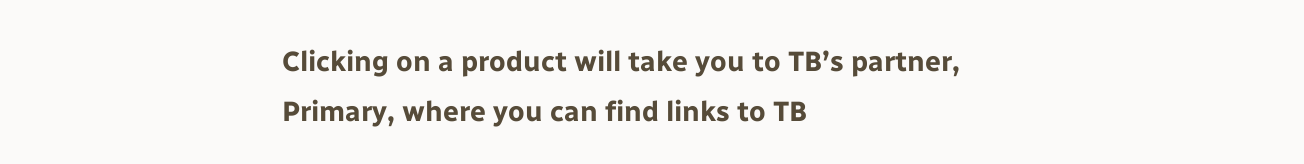Clicking on a product will take you to TB’s partner, Primary, where you can find links to TB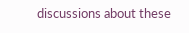discussions about these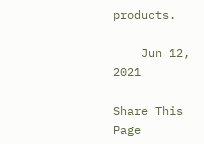products.

    Jun 12, 2021

Share This Page